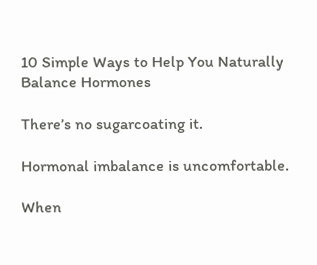10 Simple Ways to Help You Naturally Balance Hormones

There’s no sugarcoating it.

Hormonal imbalance is uncomfortable.

When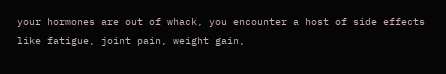your hormones are out of whack, you encounter a host of side effects like fatigue, joint pain, weight gain,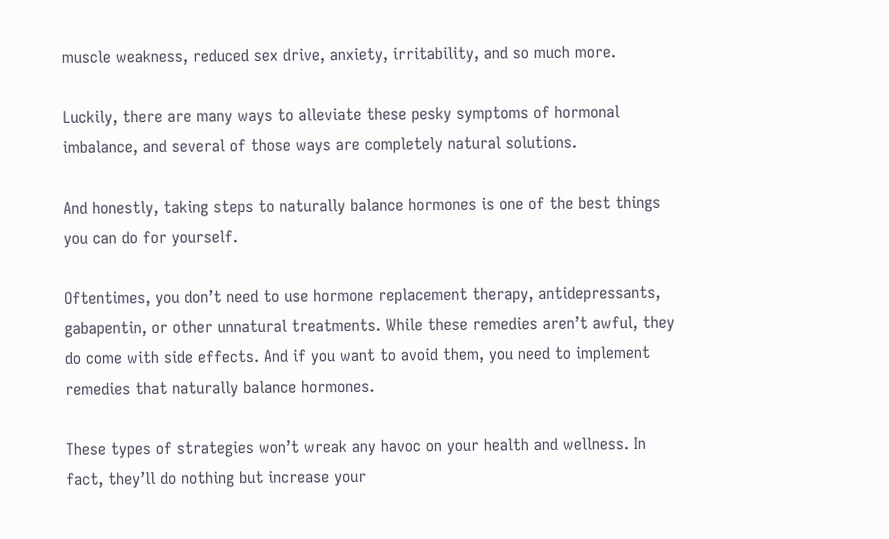muscle weakness, reduced sex drive, anxiety, irritability, and so much more.

Luckily, there are many ways to alleviate these pesky symptoms of hormonal imbalance, and several of those ways are completely natural solutions.

And honestly, taking steps to naturally balance hormones is one of the best things you can do for yourself.

Oftentimes, you don’t need to use hormone replacement therapy, antidepressants, gabapentin, or other unnatural treatments. While these remedies aren’t awful, they do come with side effects. And if you want to avoid them, you need to implement remedies that naturally balance hormones.

These types of strategies won’t wreak any havoc on your health and wellness. In fact, they’ll do nothing but increase your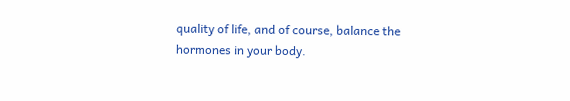quality of life, and of course, balance the hormones in your body.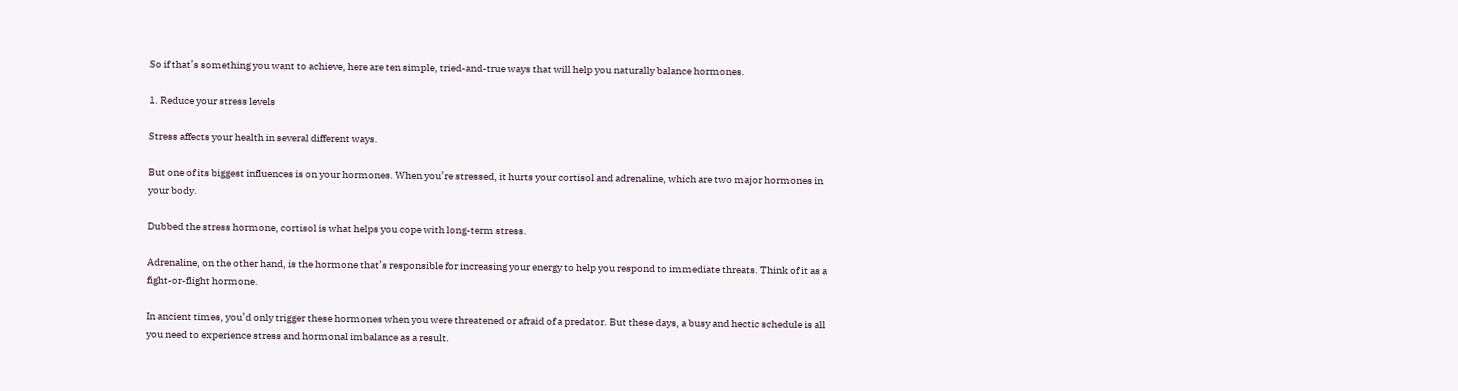So if that’s something you want to achieve, here are ten simple, tried-and-true ways that will help you naturally balance hormones.

1. Reduce your stress levels

Stress affects your health in several different ways.

But one of its biggest influences is on your hormones. When you’re stressed, it hurts your cortisol and adrenaline, which are two major hormones in your body.

Dubbed the stress hormone, cortisol is what helps you cope with long-term stress.

Adrenaline, on the other hand, is the hormone that’s responsible for increasing your energy to help you respond to immediate threats. Think of it as a fight-or-flight hormone.

In ancient times, you’d only trigger these hormones when you were threatened or afraid of a predator. But these days, a busy and hectic schedule is all you need to experience stress and hormonal imbalance as a result.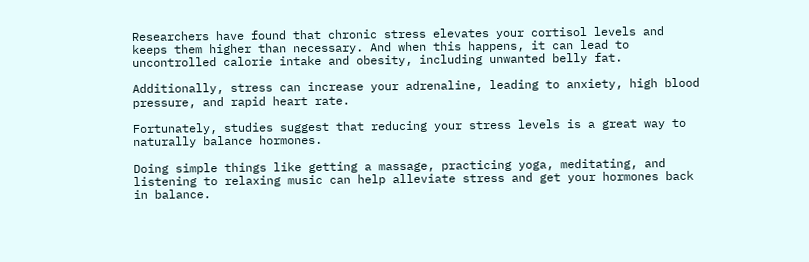Researchers have found that chronic stress elevates your cortisol levels and keeps them higher than necessary. And when this happens, it can lead to uncontrolled calorie intake and obesity, including unwanted belly fat.

Additionally, stress can increase your adrenaline, leading to anxiety, high blood pressure, and rapid heart rate.

Fortunately, studies suggest that reducing your stress levels is a great way to naturally balance hormones.

Doing simple things like getting a massage, practicing yoga, meditating, and listening to relaxing music can help alleviate stress and get your hormones back in balance.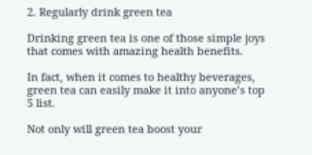2. Regularly drink green tea

Drinking green tea is one of those simple joys that comes with amazing health benefits.

In fact, when it comes to healthy beverages, green tea can easily make it into anyone’s top 5 list.

Not only will green tea boost your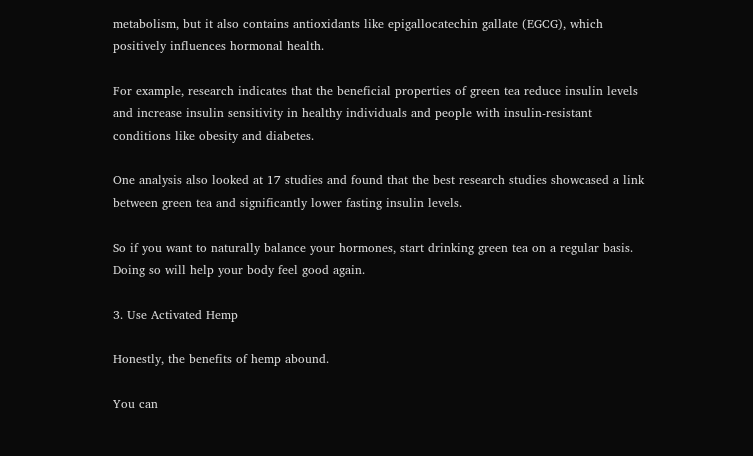metabolism, but it also contains antioxidants like epigallocatechin gallate (EGCG), which positively influences hormonal health.

For example, research indicates that the beneficial properties of green tea reduce insulin levels and increase insulin sensitivity in healthy individuals and people with insulin-resistant conditions like obesity and diabetes.

One analysis also looked at 17 studies and found that the best research studies showcased a link between green tea and significantly lower fasting insulin levels.

So if you want to naturally balance your hormones, start drinking green tea on a regular basis. Doing so will help your body feel good again.

3. Use Activated Hemp

Honestly, the benefits of hemp abound.

You can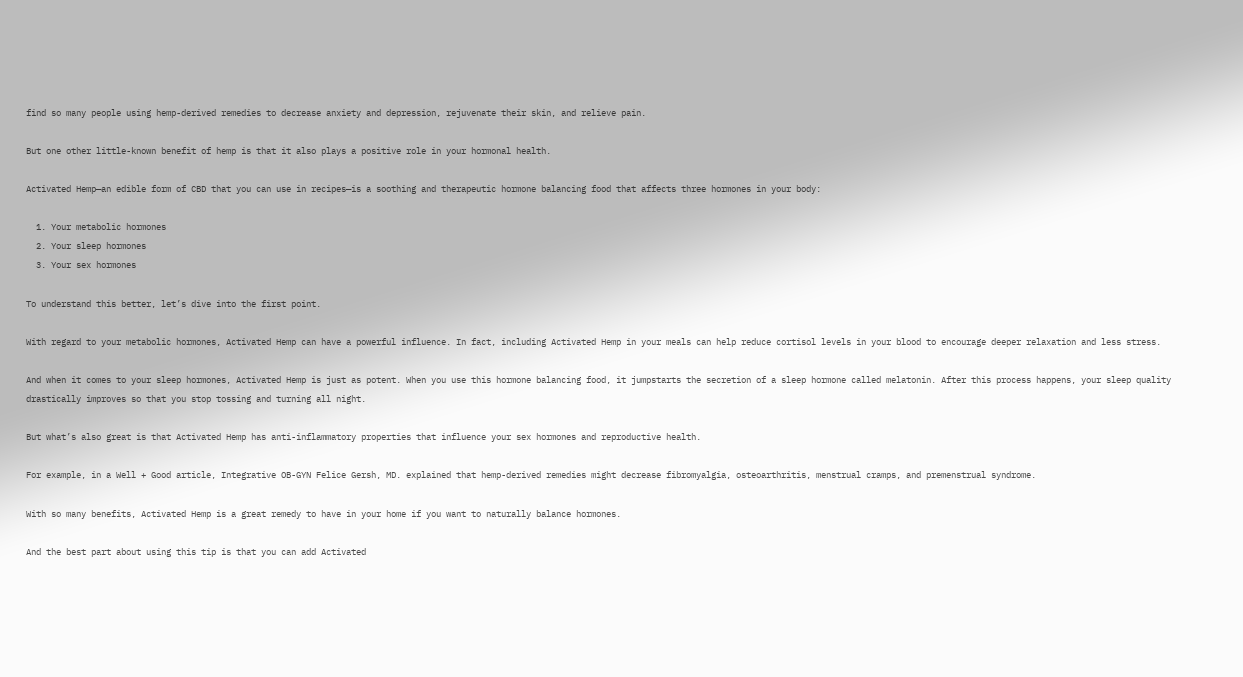find so many people using hemp-derived remedies to decrease anxiety and depression, rejuvenate their skin, and relieve pain.

But one other little-known benefit of hemp is that it also plays a positive role in your hormonal health.

Activated Hemp—an edible form of CBD that you can use in recipes—is a soothing and therapeutic hormone balancing food that affects three hormones in your body:

  1. Your metabolic hormones
  2. Your sleep hormones
  3. Your sex hormones

To understand this better, let’s dive into the first point.

With regard to your metabolic hormones, Activated Hemp can have a powerful influence. In fact, including Activated Hemp in your meals can help reduce cortisol levels in your blood to encourage deeper relaxation and less stress.

And when it comes to your sleep hormones, Activated Hemp is just as potent. When you use this hormone balancing food, it jumpstarts the secretion of a sleep hormone called melatonin. After this process happens, your sleep quality drastically improves so that you stop tossing and turning all night.

But what’s also great is that Activated Hemp has anti-inflammatory properties that influence your sex hormones and reproductive health.

For example, in a Well + Good article, Integrative OB-GYN Felice Gersh, MD. explained that hemp-derived remedies might decrease fibromyalgia, osteoarthritis, menstrual cramps, and premenstrual syndrome.

With so many benefits, Activated Hemp is a great remedy to have in your home if you want to naturally balance hormones.

And the best part about using this tip is that you can add Activated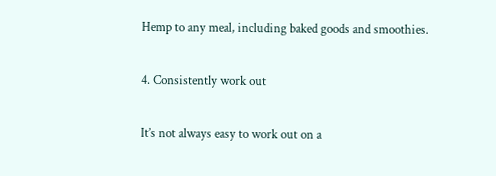Hemp to any meal, including baked goods and smoothies.

4. Consistently work out

It’s not always easy to work out on a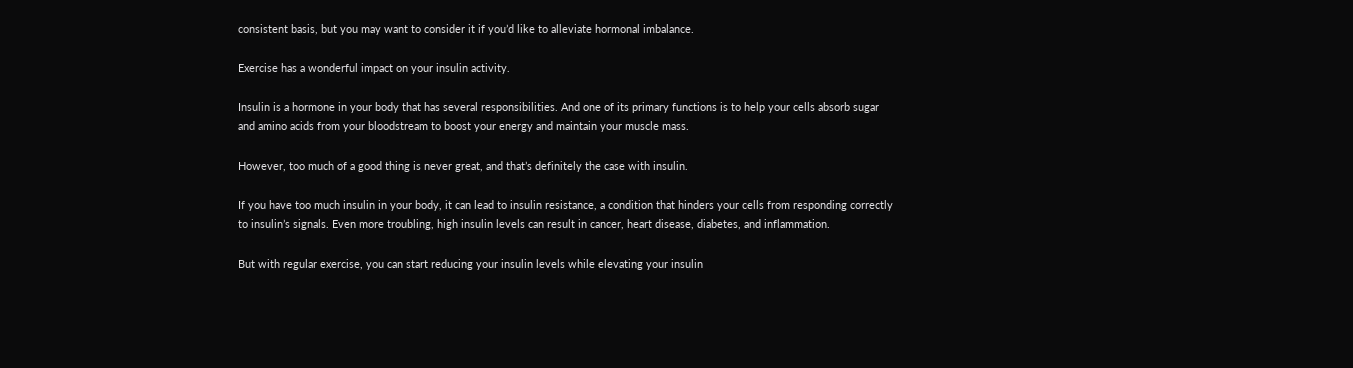consistent basis, but you may want to consider it if you’d like to alleviate hormonal imbalance.

Exercise has a wonderful impact on your insulin activity.

Insulin is a hormone in your body that has several responsibilities. And one of its primary functions is to help your cells absorb sugar and amino acids from your bloodstream to boost your energy and maintain your muscle mass.

However, too much of a good thing is never great, and that’s definitely the case with insulin.

If you have too much insulin in your body, it can lead to insulin resistance, a condition that hinders your cells from responding correctly to insulin’s signals. Even more troubling, high insulin levels can result in cancer, heart disease, diabetes, and inflammation.

But with regular exercise, you can start reducing your insulin levels while elevating your insulin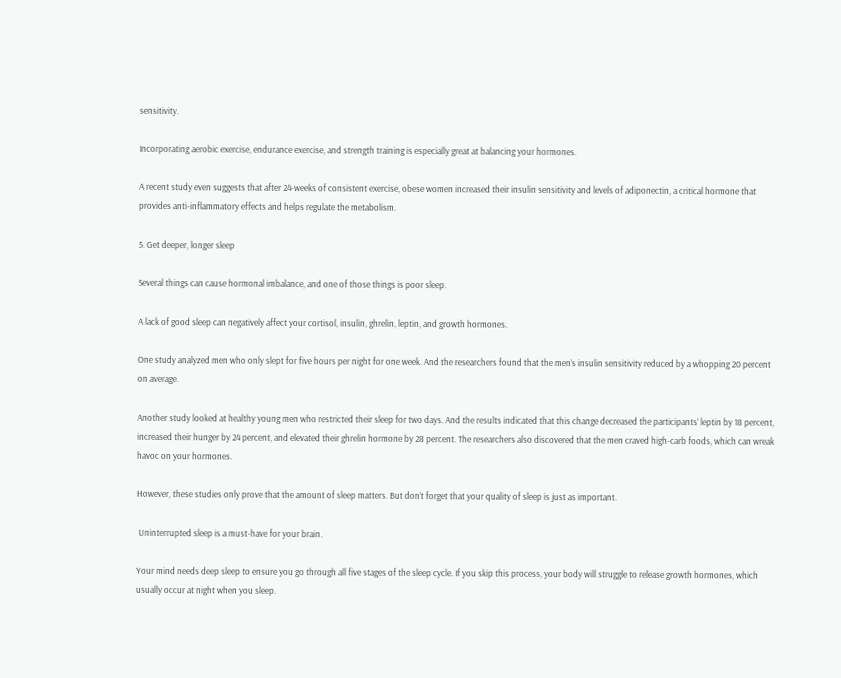sensitivity.

Incorporating aerobic exercise, endurance exercise, and strength training is especially great at balancing your hormones.

A recent study even suggests that after 24-weeks of consistent exercise, obese women increased their insulin sensitivity and levels of adiponectin, a critical hormone that provides anti-inflammatory effects and helps regulate the metabolism.

5. Get deeper, longer sleep

Several things can cause hormonal imbalance, and one of those things is poor sleep.

A lack of good sleep can negatively affect your cortisol, insulin, ghrelin, leptin, and growth hormones.

One study analyzed men who only slept for five hours per night for one week. And the researchers found that the men’s insulin sensitivity reduced by a whopping 20 percent on average.

Another study looked at healthy young men who restricted their sleep for two days. And the results indicated that this change decreased the participants’ leptin by 18 percent, increased their hunger by 24 percent, and elevated their ghrelin hormone by 28 percent. The researchers also discovered that the men craved high-carb foods, which can wreak havoc on your hormones.

However, these studies only prove that the amount of sleep matters. But don’t forget that your quality of sleep is just as important.

 Uninterrupted sleep is a must-have for your brain.

Your mind needs deep sleep to ensure you go through all five stages of the sleep cycle. If you skip this process, your body will struggle to release growth hormones, which usually occur at night when you sleep.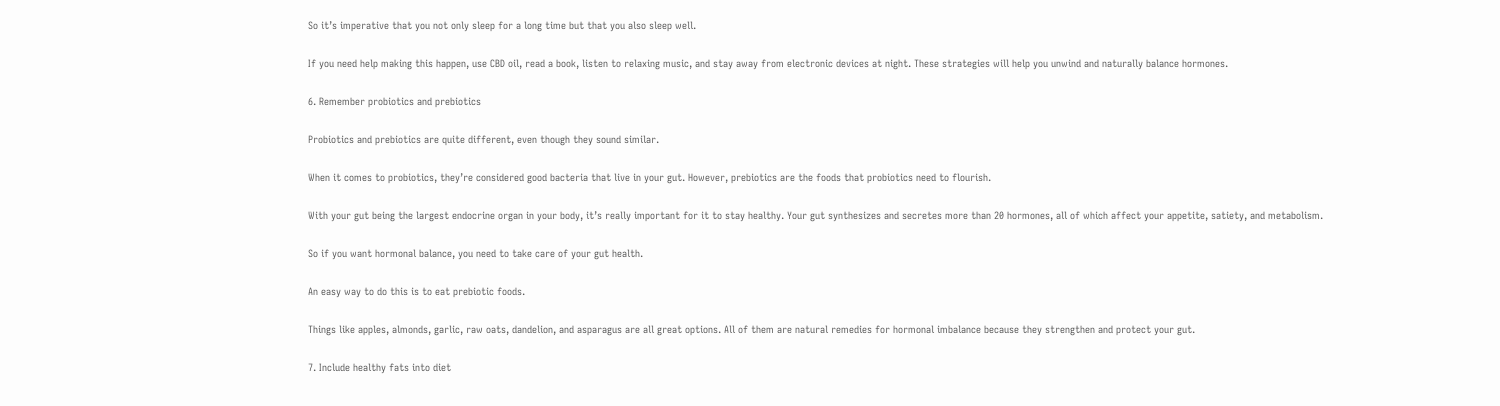So it’s imperative that you not only sleep for a long time but that you also sleep well.

If you need help making this happen, use CBD oil, read a book, listen to relaxing music, and stay away from electronic devices at night. These strategies will help you unwind and naturally balance hormones.

6. Remember probiotics and prebiotics

Probiotics and prebiotics are quite different, even though they sound similar.

When it comes to probiotics, they’re considered good bacteria that live in your gut. However, prebiotics are the foods that probiotics need to flourish.

With your gut being the largest endocrine organ in your body, it’s really important for it to stay healthy. Your gut synthesizes and secretes more than 20 hormones, all of which affect your appetite, satiety, and metabolism.

So if you want hormonal balance, you need to take care of your gut health.

An easy way to do this is to eat prebiotic foods.

Things like apples, almonds, garlic, raw oats, dandelion, and asparagus are all great options. All of them are natural remedies for hormonal imbalance because they strengthen and protect your gut.

7. Include healthy fats into diet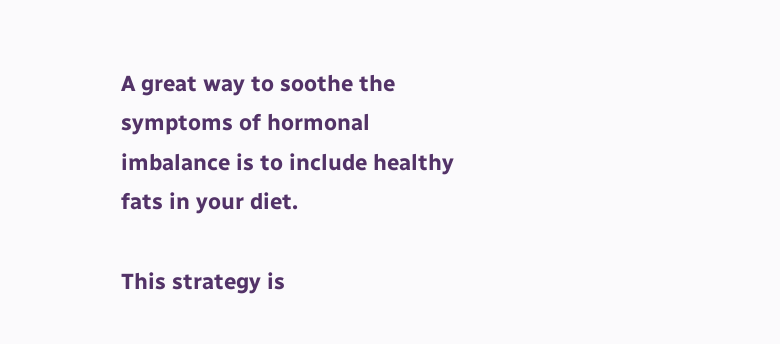A great way to soothe the symptoms of hormonal imbalance is to include healthy fats in your diet.

This strategy is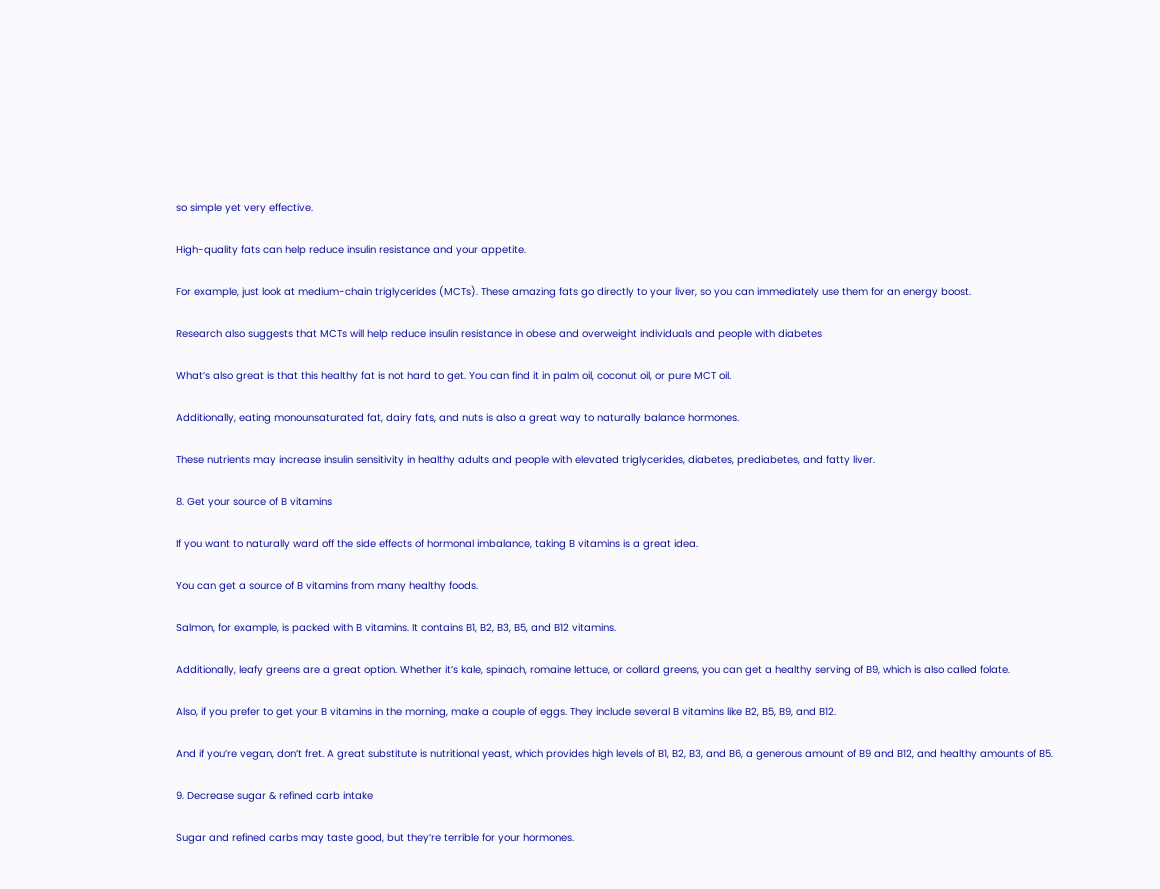so simple yet very effective.

High-quality fats can help reduce insulin resistance and your appetite.

For example, just look at medium-chain triglycerides (MCTs). These amazing fats go directly to your liver, so you can immediately use them for an energy boost.

Research also suggests that MCTs will help reduce insulin resistance in obese and overweight individuals and people with diabetes

What’s also great is that this healthy fat is not hard to get. You can find it in palm oil, coconut oil, or pure MCT oil.

Additionally, eating monounsaturated fat, dairy fats, and nuts is also a great way to naturally balance hormones.

These nutrients may increase insulin sensitivity in healthy adults and people with elevated triglycerides, diabetes, prediabetes, and fatty liver.

8. Get your source of B vitamins

If you want to naturally ward off the side effects of hormonal imbalance, taking B vitamins is a great idea.

You can get a source of B vitamins from many healthy foods.

Salmon, for example, is packed with B vitamins. It contains B1, B2, B3, B5, and B12 vitamins.

Additionally, leafy greens are a great option. Whether it’s kale, spinach, romaine lettuce, or collard greens, you can get a healthy serving of B9, which is also called folate.

Also, if you prefer to get your B vitamins in the morning, make a couple of eggs. They include several B vitamins like B2, B5, B9, and B12.

And if you’re vegan, don’t fret. A great substitute is nutritional yeast, which provides high levels of B1, B2, B3, and B6, a generous amount of B9 and B12, and healthy amounts of B5.

9. Decrease sugar & refined carb intake

Sugar and refined carbs may taste good, but they’re terrible for your hormones.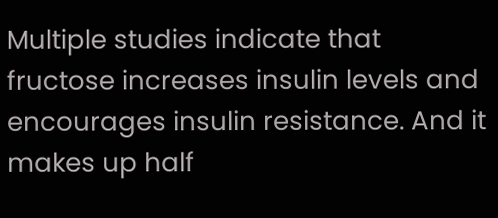Multiple studies indicate that fructose increases insulin levels and encourages insulin resistance. And it makes up half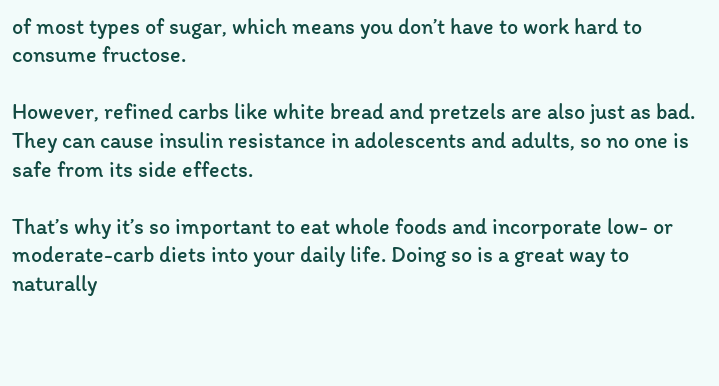of most types of sugar, which means you don’t have to work hard to consume fructose.

However, refined carbs like white bread and pretzels are also just as bad. They can cause insulin resistance in adolescents and adults, so no one is safe from its side effects.

That’s why it’s so important to eat whole foods and incorporate low- or moderate-carb diets into your daily life. Doing so is a great way to naturally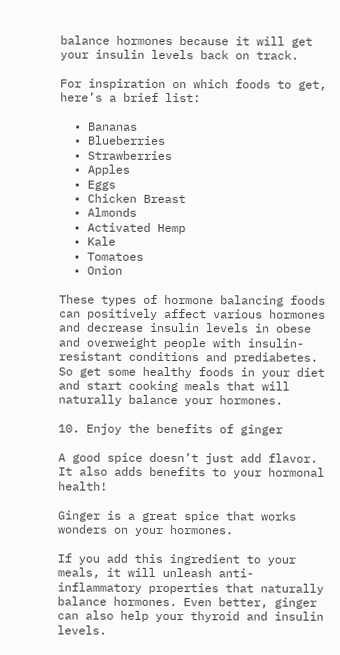balance hormones because it will get your insulin levels back on track.

For inspiration on which foods to get, here’s a brief list:

  • Bananas
  • Blueberries
  • Strawberries
  • Apples
  • Eggs
  • Chicken Breast
  • Almonds
  • Activated Hemp
  • Kale
  • Tomatoes
  • Onion

These types of hormone balancing foods can positively affect various hormones and decrease insulin levels in obese and overweight people with insulin-resistant conditions and prediabetes. So get some healthy foods in your diet and start cooking meals that will naturally balance your hormones.

10. Enjoy the benefits of ginger

A good spice doesn’t just add flavor. It also adds benefits to your hormonal health!

Ginger is a great spice that works wonders on your hormones.

If you add this ingredient to your meals, it will unleash anti-inflammatory properties that naturally balance hormones. Even better, ginger can also help your thyroid and insulin levels.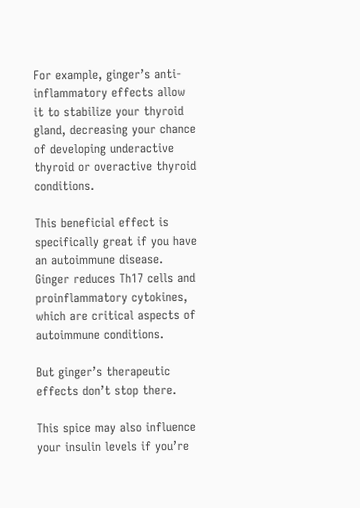For example, ginger’s anti-inflammatory effects allow it to stabilize your thyroid gland, decreasing your chance of developing underactive thyroid or overactive thyroid conditions.

This beneficial effect is specifically great if you have an autoimmune disease. Ginger reduces Th17 cells and proinflammatory cytokines, which are critical aspects of autoimmune conditions.

But ginger’s therapeutic effects don’t stop there.

This spice may also influence your insulin levels if you’re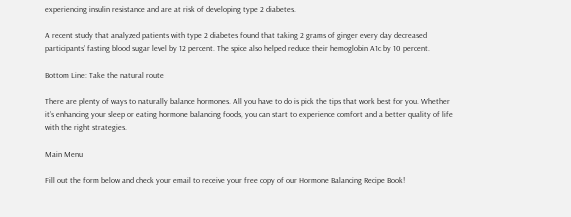experiencing insulin resistance and are at risk of developing type 2 diabetes.

A recent study that analyzed patients with type 2 diabetes found that taking 2 grams of ginger every day decreased participants’ fasting blood sugar level by 12 percent. The spice also helped reduce their hemoglobin A1c by 10 percent.

Bottom Line: Take the natural route

There are plenty of ways to naturally balance hormones. All you have to do is pick the tips that work best for you. Whether it’s enhancing your sleep or eating hormone balancing foods, you can start to experience comfort and a better quality of life with the right strategies.

Main Menu

Fill out the form below and check your email to receive your free copy of our Hormone Balancing Recipe Book!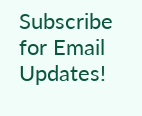Subscribe for Email Updates!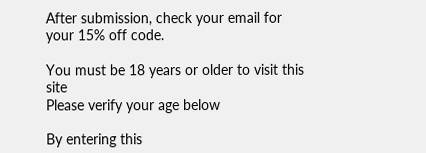After submission, check your email for your 15% off code.

You must be 18 years or older to visit this site
Please verify your age below

By entering this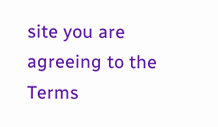site you are agreeing to the Terms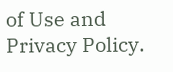of Use and Privacy Policy.